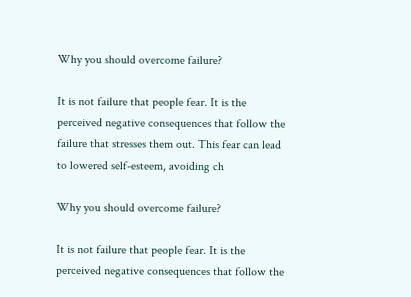Why you should overcome failure?

It is not failure that people fear. It is the perceived negative consequences that follow the failure that stresses them out. This fear can lead to lowered self-esteem, avoiding ch

Why you should overcome failure?

It is not failure that people fear. It is the perceived negative consequences that follow the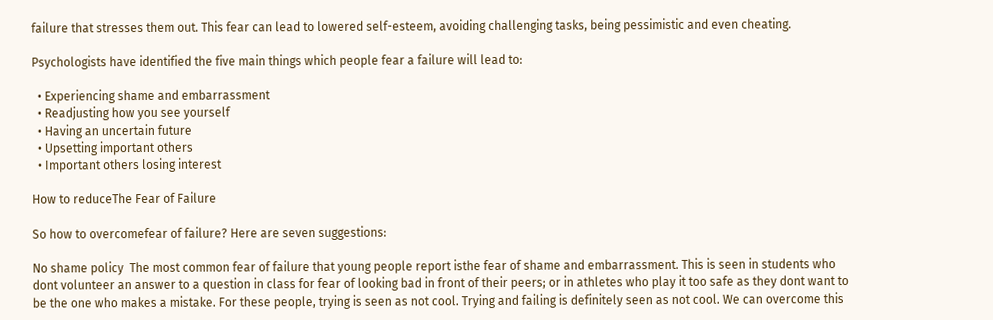failure that stresses them out. This fear can lead to lowered self-esteem, avoiding challenging tasks, being pessimistic and even cheating.

Psychologists have identified the five main things which people fear a failure will lead to:

  • Experiencing shame and embarrassment
  • Readjusting how you see yourself
  • Having an uncertain future
  • Upsetting important others
  • Important others losing interest

How to reduceThe Fear of Failure

So how to overcomefear of failure? Here are seven suggestions:

No shame policy  The most common fear of failure that young people report isthe fear of shame and embarrassment. This is seen in students who dont volunteer an answer to a question in class for fear of looking bad in front of their peers; or in athletes who play it too safe as they dont want to be the one who makes a mistake. For these people, trying is seen as not cool. Trying and failing is definitely seen as not cool. We can overcome this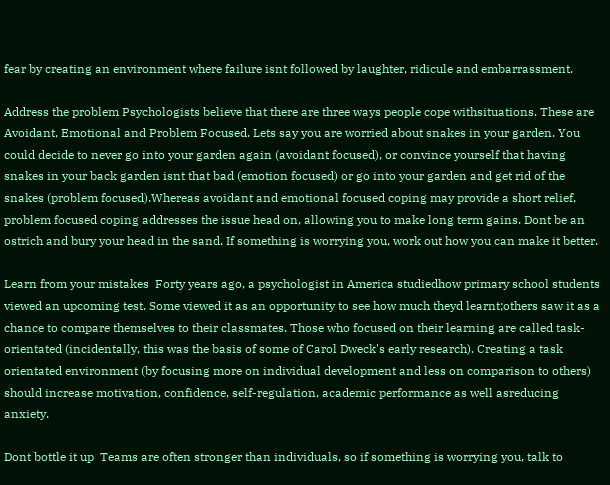fear by creating an environment where failure isnt followed by laughter, ridicule and embarrassment.

Address the problem Psychologists believe that there are three ways people cope withsituations. These are Avoidant, Emotional and Problem Focused. Lets say you are worried about snakes in your garden. You could decide to never go into your garden again (avoidant focused), or convince yourself that having snakes in your back garden isnt that bad (emotion focused) or go into your garden and get rid of the snakes (problem focused).Whereas avoidant and emotional focused coping may provide a short relief, problem focused coping addresses the issue head on, allowing you to make long term gains. Dont be an ostrich and bury your head in the sand. If something is worrying you, work out how you can make it better.

Learn from your mistakes  Forty years ago, a psychologist in America studiedhow primary school students viewed an upcoming test. Some viewed it as an opportunity to see how much theyd learnt;others saw it as a chance to compare themselves to their classmates. Those who focused on their learning are called task-orientated (incidentally, this was the basis of some of Carol Dweck's early research). Creating a task orientated environment (by focusing more on individual development and less on comparison to others) should increase motivation, confidence, self-regulation, academic performance as well asreducing anxiety.

Dont bottle it up  Teams are often stronger than individuals, so if something is worrying you, talk to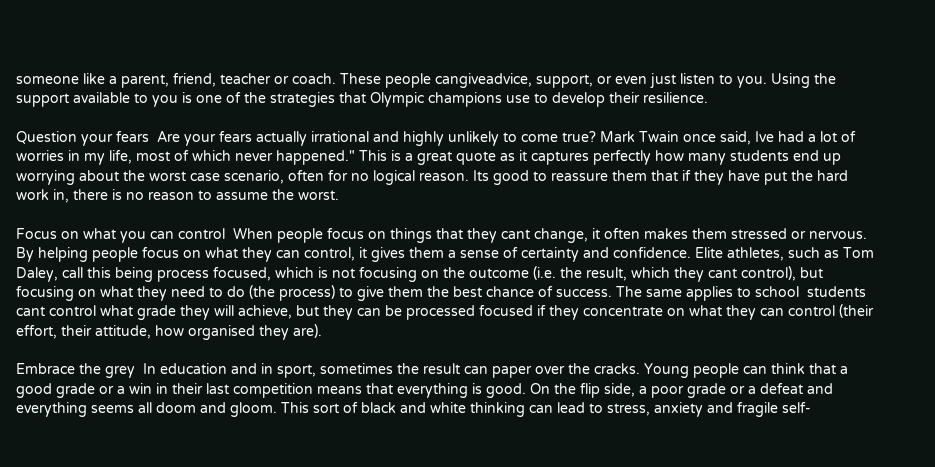someone like a parent, friend, teacher or coach. These people cangiveadvice, support, or even just listen to you. Using the support available to you is one of the strategies that Olympic champions use to develop their resilience.

Question your fears  Are your fears actually irrational and highly unlikely to come true? Mark Twain once said, Ive had a lot of worries in my life, most of which never happened." This is a great quote as it captures perfectly how many students end up worrying about the worst case scenario, often for no logical reason. Its good to reassure them that if they have put the hard work in, there is no reason to assume the worst.

Focus on what you can control  When people focus on things that they cant change, it often makes them stressed or nervous. By helping people focus on what they can control, it gives them a sense of certainty and confidence. Elite athletes, such as Tom Daley, call this being process focused, which is not focusing on the outcome (i.e. the result, which they cant control), but focusing on what they need to do (the process) to give them the best chance of success. The same applies to school  students cant control what grade they will achieve, but they can be processed focused if they concentrate on what they can control (their effort, their attitude, how organised they are).

Embrace the grey  In education and in sport, sometimes the result can paper over the cracks. Young people can think that a good grade or a win in their last competition means that everything is good. On the flip side, a poor grade or a defeat and everything seems all doom and gloom. This sort of black and white thinking can lead to stress, anxiety and fragile self-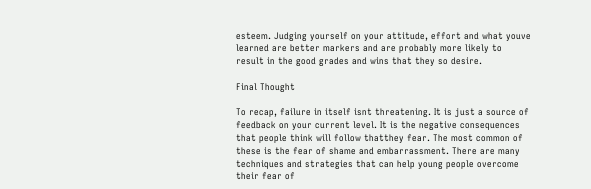esteem. Judging yourself on your attitude, effort and what youve learned are better markers and are probably more likely to result in the good grades and wins that they so desire.

Final Thought

To recap, failure in itself isnt threatening. It is just a source of feedback on your current level. It is the negative consequences that people think will follow thatthey fear. The most common of these is the fear of shame and embarrassment. There are many techniques and strategies that can help young people overcome their fear of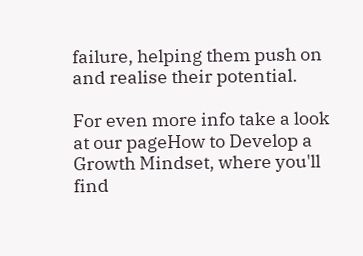failure, helping them push on and realise their potential.

For even more info take a look at our pageHow to Develop a Growth Mindset, where you'll find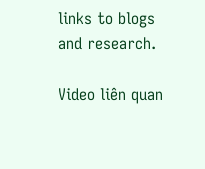links to blogs and research.

Video liên quan